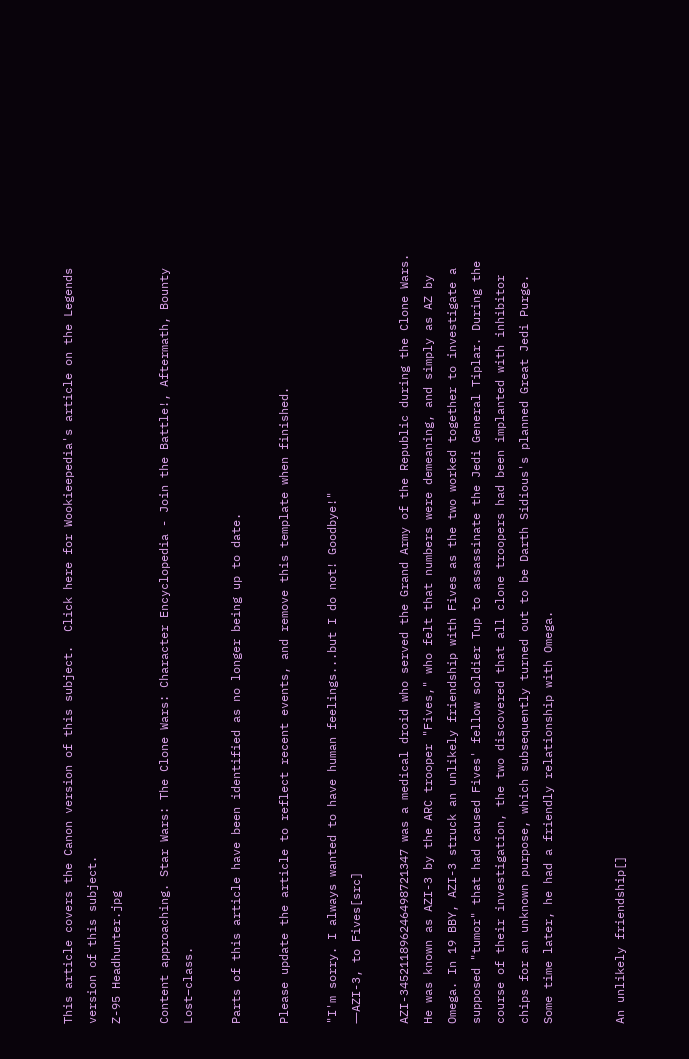This article covers the Canon version of this subject.  Click here for Wookieepedia's article on the Legends version of this subject.
Z-95 Headhunter.jpg

Content approaching. Star Wars: The Clone Wars: Character Encyclopedia - Join the Battle!, Aftermath, Bounty Lost–class.

Parts of this article have been identified as no longer being up to date.

Please update the article to reflect recent events, and remove this template when finished.

"I'm sorry. I always wanted to have human feelings...but I do not! Goodbye!"
―AZI-3, to Fives[src]

AZI-345211896246498721347 was a medical droid who served the Grand Army of the Republic during the Clone Wars. He was known as AZI-3 by the ARC trooper "Fives," who felt that numbers were demeaning, and simply as AZ by Omega. In 19 BBY, AZI-3 struck an unlikely friendship with Fives as the two worked together to investigate a supposed "tumor" that had caused Fives' fellow soldier Tup to assassinate the Jedi General Tiplar. During the course of their investigation, the two discovered that all clone troopers had been implanted with inhibitor chips for an unknown purpose, which subsequently turned out to be Darth Sidious's planned Great Jedi Purge. Some time later, he had a friendly relationship with Omega.


An unlikely friendship[]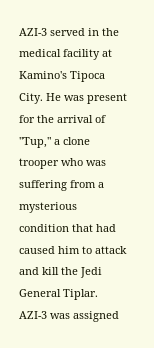AZI-3 served in the medical facility at Kamino's Tipoca City. He was present for the arrival of "Tup," a clone trooper who was suffering from a mysterious condition that had caused him to attack and kill the Jedi General Tiplar. AZI-3 was assigned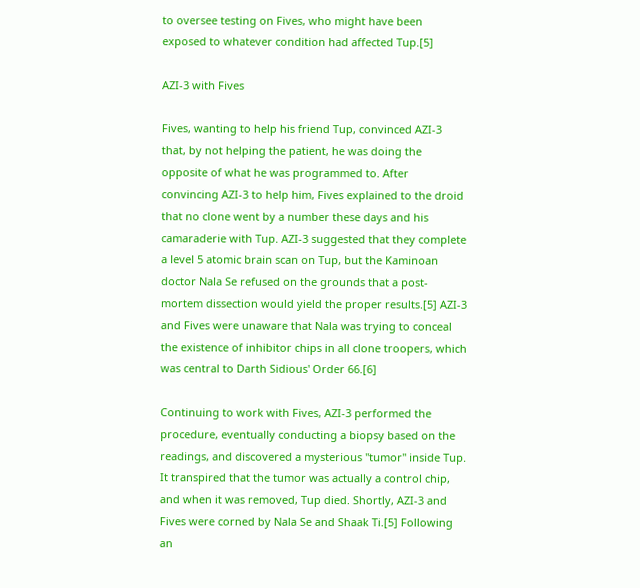to oversee testing on Fives, who might have been exposed to whatever condition had affected Tup.[5]

AZI-3 with Fives

Fives, wanting to help his friend Tup, convinced AZI-3 that, by not helping the patient, he was doing the opposite of what he was programmed to. After convincing AZI-3 to help him, Fives explained to the droid that no clone went by a number these days and his camaraderie with Tup. AZI-3 suggested that they complete a level 5 atomic brain scan on Tup, but the Kaminoan doctor Nala Se refused on the grounds that a post-mortem dissection would yield the proper results.[5] AZI-3 and Fives were unaware that Nala was trying to conceal the existence of inhibitor chips in all clone troopers, which was central to Darth Sidious' Order 66.[6]

Continuing to work with Fives, AZI-3 performed the procedure, eventually conducting a biopsy based on the readings, and discovered a mysterious "tumor" inside Tup. It transpired that the tumor was actually a control chip, and when it was removed, Tup died. Shortly, AZI-3 and Fives were corned by Nala Se and Shaak Ti.[5] Following an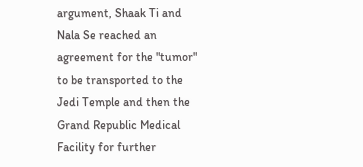argument, Shaak Ti and Nala Se reached an agreement for the "tumor" to be transported to the Jedi Temple and then the Grand Republic Medical Facility for further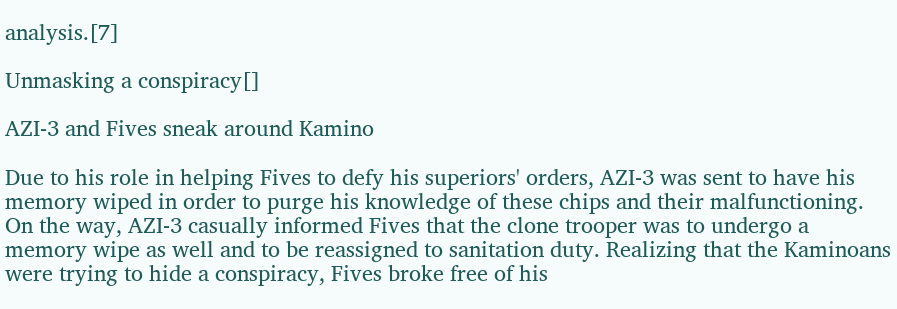analysis.[7]

Unmasking a conspiracy[]

AZI-3 and Fives sneak around Kamino

Due to his role in helping Fives to defy his superiors' orders, AZI-3 was sent to have his memory wiped in order to purge his knowledge of these chips and their malfunctioning. On the way, AZI-3 casually informed Fives that the clone trooper was to undergo a memory wipe as well and to be reassigned to sanitation duty. Realizing that the Kaminoans were trying to hide a conspiracy, Fives broke free of his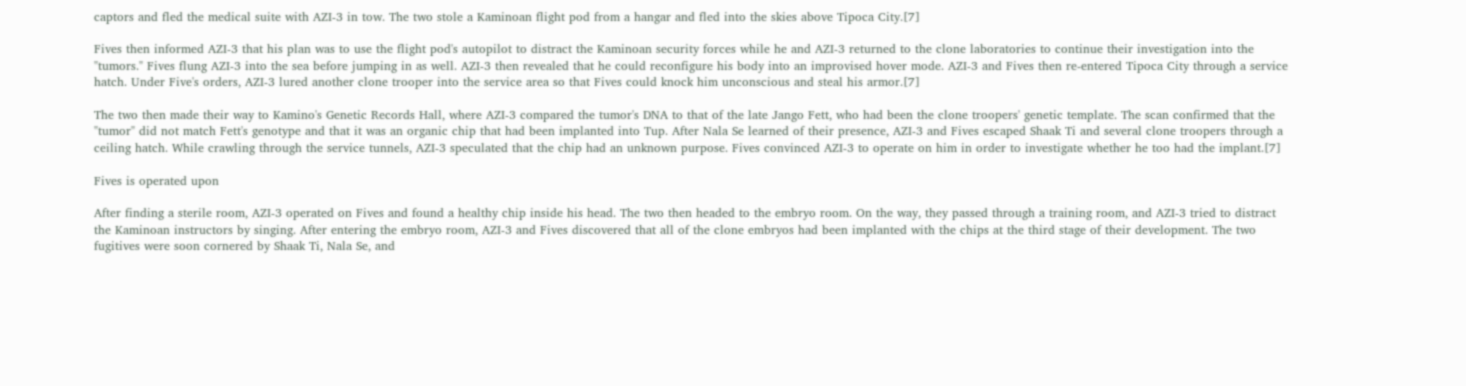captors and fled the medical suite with AZI-3 in tow. The two stole a Kaminoan flight pod from a hangar and fled into the skies above Tipoca City.[7]

Fives then informed AZI-3 that his plan was to use the flight pod's autopilot to distract the Kaminoan security forces while he and AZI-3 returned to the clone laboratories to continue their investigation into the "tumors." Fives flung AZI-3 into the sea before jumping in as well. AZI-3 then revealed that he could reconfigure his body into an improvised hover mode. AZI-3 and Fives then re-entered Tipoca City through a service hatch. Under Five's orders, AZI-3 lured another clone trooper into the service area so that Fives could knock him unconscious and steal his armor.[7]

The two then made their way to Kamino's Genetic Records Hall, where AZI-3 compared the tumor's DNA to that of the late Jango Fett, who had been the clone troopers' genetic template. The scan confirmed that the "tumor" did not match Fett's genotype and that it was an organic chip that had been implanted into Tup. After Nala Se learned of their presence, AZI-3 and Fives escaped Shaak Ti and several clone troopers through a ceiling hatch. While crawling through the service tunnels, AZI-3 speculated that the chip had an unknown purpose. Fives convinced AZI-3 to operate on him in order to investigate whether he too had the implant.[7]

Fives is operated upon

After finding a sterile room, AZI-3 operated on Fives and found a healthy chip inside his head. The two then headed to the embryo room. On the way, they passed through a training room, and AZI-3 tried to distract the Kaminoan instructors by singing. After entering the embryo room, AZI-3 and Fives discovered that all of the clone embryos had been implanted with the chips at the third stage of their development. The two fugitives were soon cornered by Shaak Ti, Nala Se, and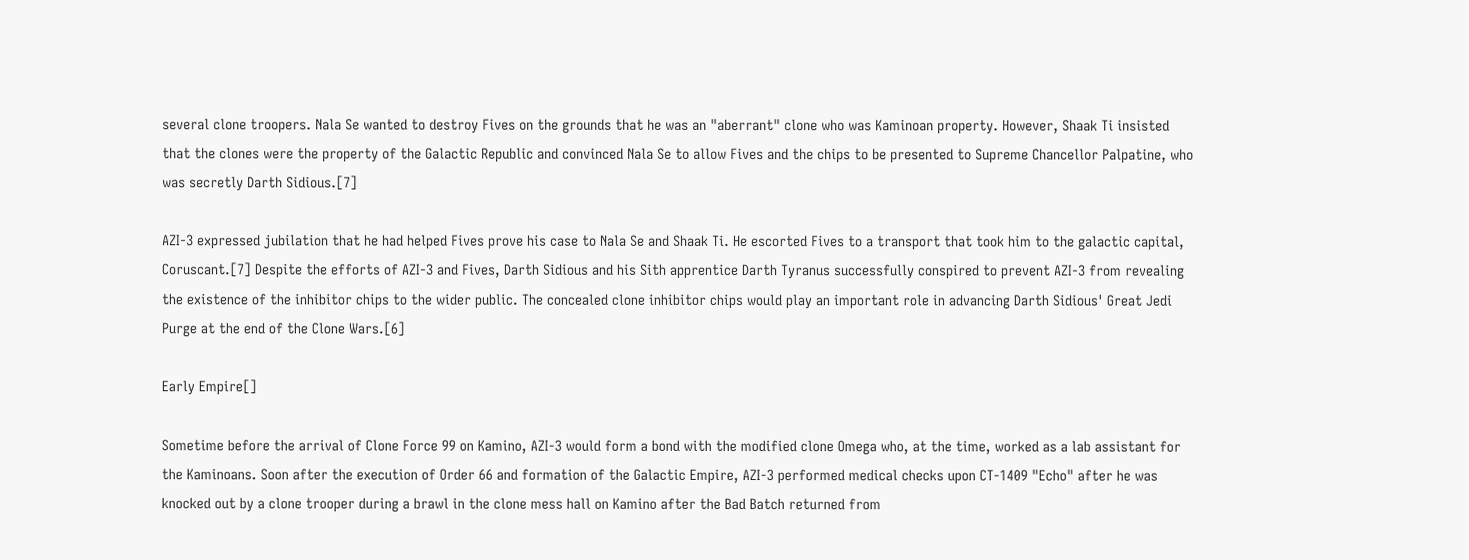several clone troopers. Nala Se wanted to destroy Fives on the grounds that he was an "aberrant" clone who was Kaminoan property. However, Shaak Ti insisted that the clones were the property of the Galactic Republic and convinced Nala Se to allow Fives and the chips to be presented to Supreme Chancellor Palpatine, who was secretly Darth Sidious.[7]

AZI-3 expressed jubilation that he had helped Fives prove his case to Nala Se and Shaak Ti. He escorted Fives to a transport that took him to the galactic capital, Coruscant.[7] Despite the efforts of AZI-3 and Fives, Darth Sidious and his Sith apprentice Darth Tyranus successfully conspired to prevent AZI-3 from revealing the existence of the inhibitor chips to the wider public. The concealed clone inhibitor chips would play an important role in advancing Darth Sidious' Great Jedi Purge at the end of the Clone Wars.[6]

Early Empire[]

Sometime before the arrival of Clone Force 99 on Kamino, AZI-3 would form a bond with the modified clone Omega who, at the time, worked as a lab assistant for the Kaminoans. Soon after the execution of Order 66 and formation of the Galactic Empire, AZI-3 performed medical checks upon CT-1409 "Echo" after he was knocked out by a clone trooper during a brawl in the clone mess hall on Kamino after the Bad Batch returned from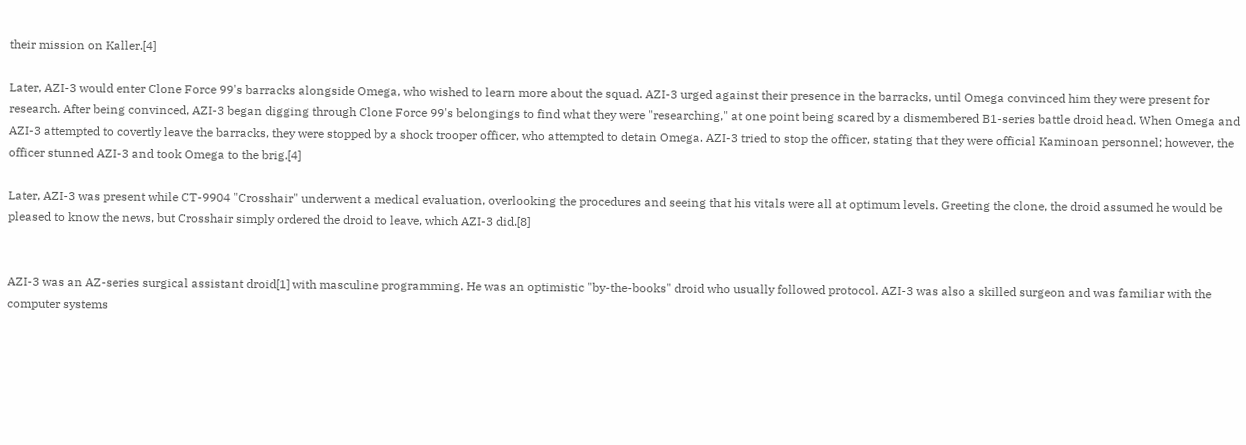their mission on Kaller.[4]

Later, AZI-3 would enter Clone Force 99's barracks alongside Omega, who wished to learn more about the squad. AZI-3 urged against their presence in the barracks, until Omega convinced him they were present for research. After being convinced, AZI-3 began digging through Clone Force 99's belongings to find what they were "researching," at one point being scared by a dismembered B1-series battle droid head. When Omega and AZI-3 attempted to covertly leave the barracks, they were stopped by a shock trooper officer, who attempted to detain Omega. AZI-3 tried to stop the officer, stating that they were official Kaminoan personnel; however, the officer stunned AZI-3 and took Omega to the brig.[4]

Later, AZI-3 was present while CT-9904 "Crosshair" underwent a medical evaluation, overlooking the procedures and seeing that his vitals were all at optimum levels. Greeting the clone, the droid assumed he would be pleased to know the news, but Crosshair simply ordered the droid to leave, which AZI-3 did.[8]


AZI-3 was an AZ-series surgical assistant droid[1] with masculine programming. He was an optimistic "by-the-books" droid who usually followed protocol. AZI-3 was also a skilled surgeon and was familiar with the computer systems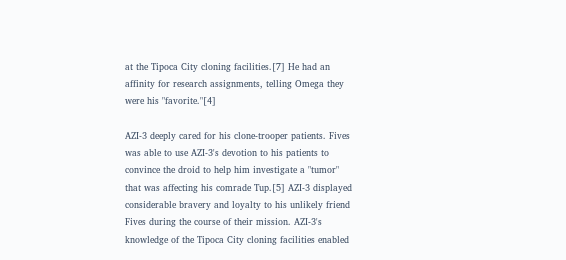at the Tipoca City cloning facilities.[7] He had an affinity for research assignments, telling Omega they were his "favorite."[4]

AZI-3 deeply cared for his clone-trooper patients. Fives was able to use AZI-3's devotion to his patients to convince the droid to help him investigate a "tumor" that was affecting his comrade Tup.[5] AZI-3 displayed considerable bravery and loyalty to his unlikely friend Fives during the course of their mission. AZI-3's knowledge of the Tipoca City cloning facilities enabled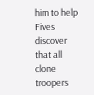him to help Fives discover that all clone troopers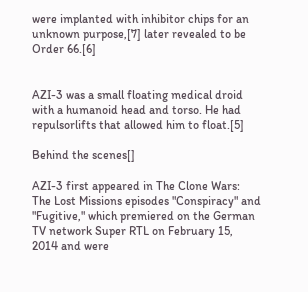were implanted with inhibitor chips for an unknown purpose,[7] later revealed to be Order 66.[6]


AZI-3 was a small floating medical droid with a humanoid head and torso. He had repulsorlifts that allowed him to float.[5]

Behind the scenes[]

AZI-3 first appeared in The Clone Wars: The Lost Missions episodes "Conspiracy" and "Fugitive," which premiered on the German TV network Super RTL on February 15, 2014 and were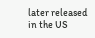later released in the US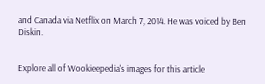and Canada via Netflix on March 7, 2014. He was voiced by Ben Diskin.


Explore all of Wookieepedia's images for this article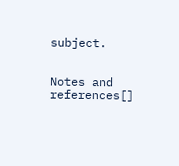subject.


Notes and references[]